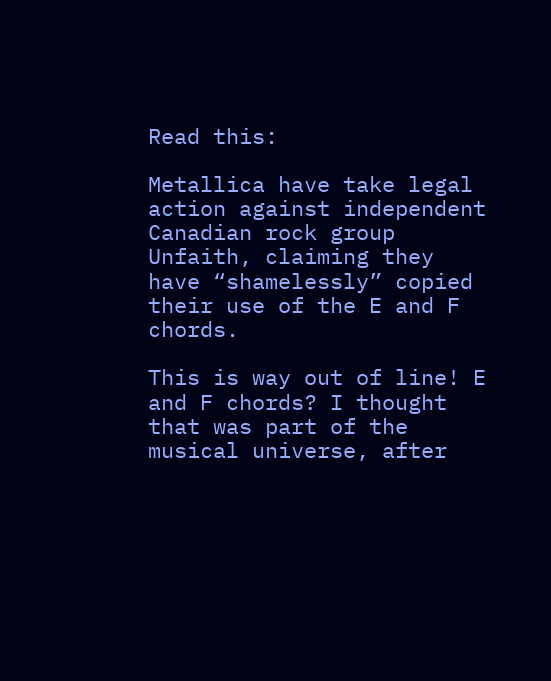Read this:

Metallica have take legal action against independent Canadian rock group Unfaith, claiming they have “shamelessly” copied their use of the E and F chords.

This is way out of line! E and F chords? I thought that was part of the musical universe, after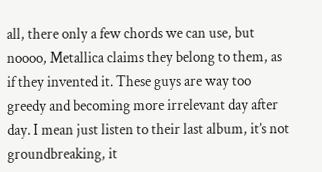all, there only a few chords we can use, but noooo, Metallica claims they belong to them, as if they invented it. These guys are way too greedy and becoming more irrelevant day after day. I mean just listen to their last album, it’s not groundbreaking, it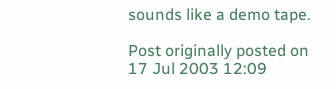sounds like a demo tape.

Post originally posted on 17 Jul 2003 12:09